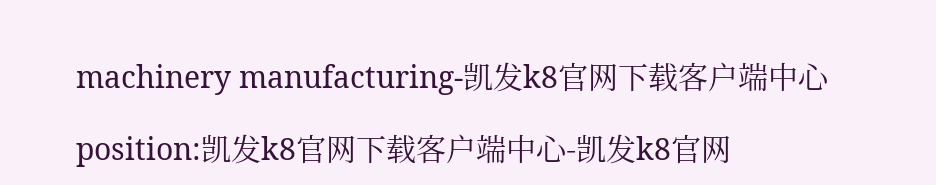machinery manufacturing-凯发k8官网下载客户端中心

position:凯发k8官网下载客户端中心-凯发k8官网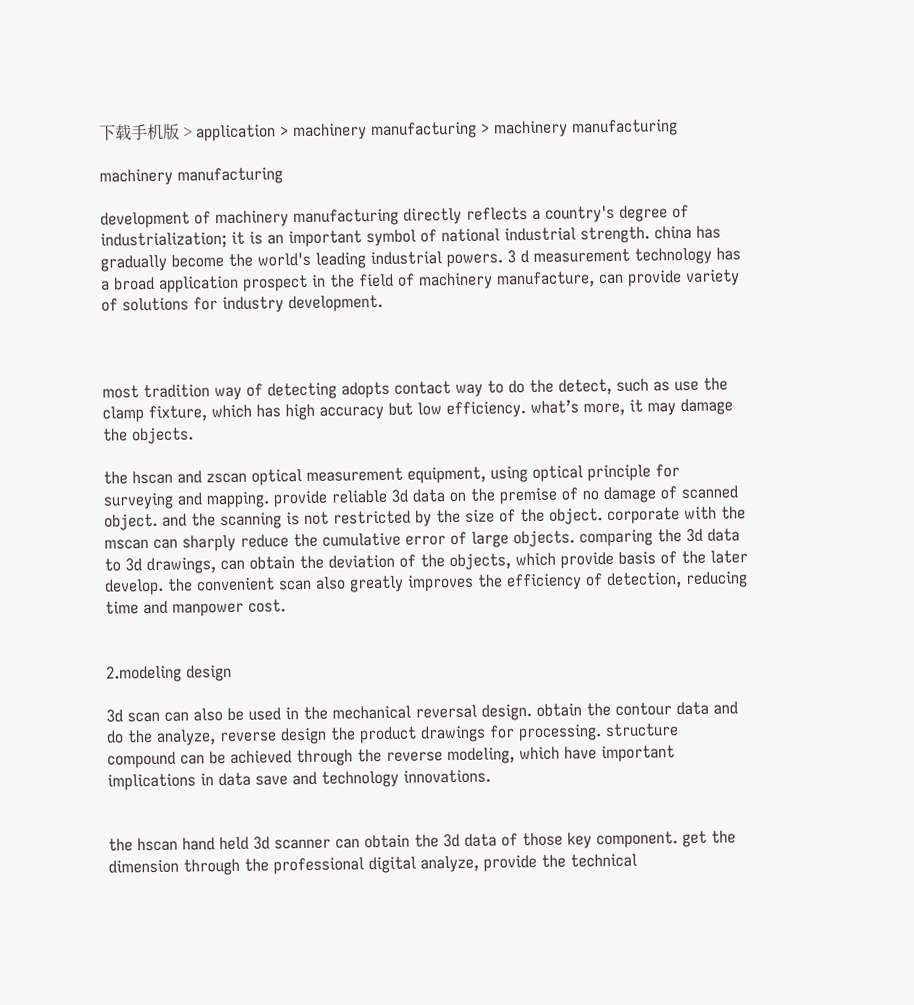下载手机版 > application > machinery manufacturing > machinery manufacturing

machinery manufacturing

development of machinery manufacturing directly reflects a country's degree of industrialization; it is an important symbol of national industrial strength. china has gradually become the world's leading industrial powers. 3 d measurement technology has a broad application prospect in the field of machinery manufacture, can provide variety of solutions for industry development.



most tradition way of detecting adopts contact way to do the detect, such as use the clamp fixture, which has high accuracy but low efficiency. what’s more, it may damage the objects.

the hscan and zscan optical measurement equipment, using optical principle for surveying and mapping. provide reliable 3d data on the premise of no damage of scanned object. and the scanning is not restricted by the size of the object. corporate with the mscan can sharply reduce the cumulative error of large objects. comparing the 3d data to 3d drawings, can obtain the deviation of the objects, which provide basis of the later develop. the convenient scan also greatly improves the efficiency of detection, reducing time and manpower cost.


2.modeling design

3d scan can also be used in the mechanical reversal design. obtain the contour data and do the analyze, reverse design the product drawings for processing. structure compound can be achieved through the reverse modeling, which have important implications in data save and technology innovations.


the hscan hand held 3d scanner can obtain the 3d data of those key component. get the dimension through the professional digital analyze, provide the technical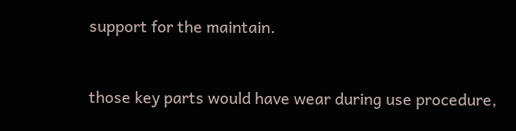support for the maintain.


those key parts would have wear during use procedure,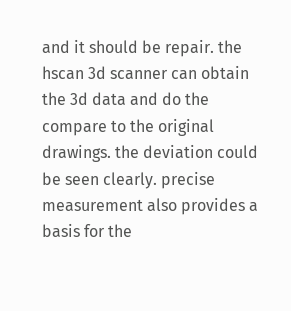and it should be repair. the hscan 3d scanner can obtain the 3d data and do the compare to the original drawings. the deviation could be seen clearly. precise measurement also provides a basis for the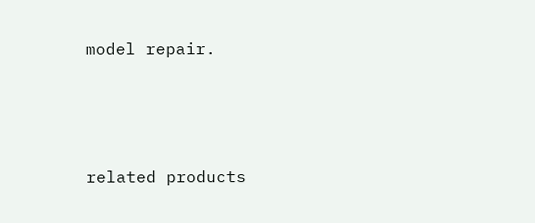model repair.




related products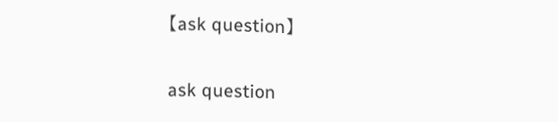【ask question】


ask question